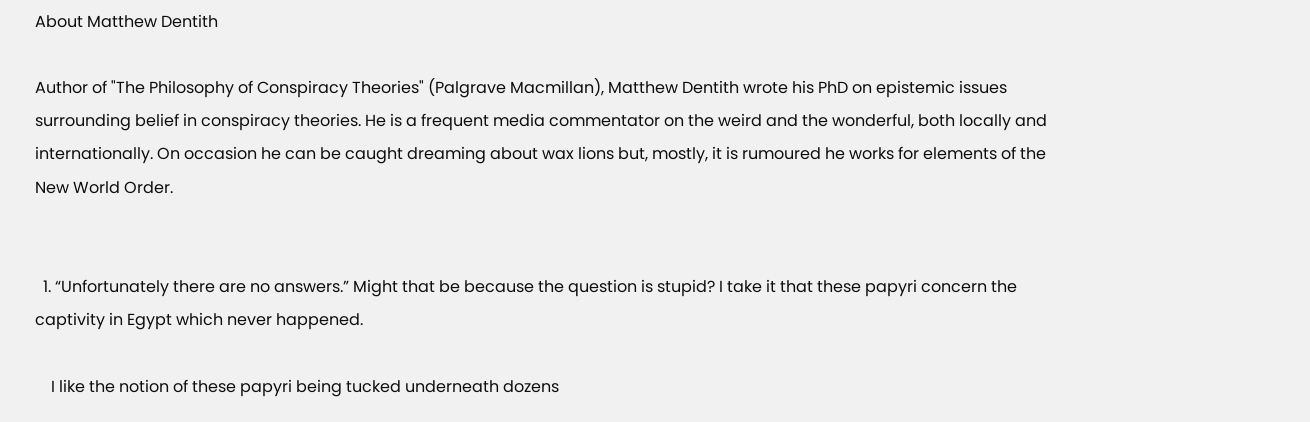About Matthew Dentith

Author of "The Philosophy of Conspiracy Theories" (Palgrave Macmillan), Matthew Dentith wrote his PhD on epistemic issues surrounding belief in conspiracy theories. He is a frequent media commentator on the weird and the wonderful, both locally and internationally. On occasion he can be caught dreaming about wax lions but, mostly, it is rumoured he works for elements of the New World Order.


  1. “Unfortunately there are no answers.” Might that be because the question is stupid? I take it that these papyri concern the captivity in Egypt which never happened.

    I like the notion of these papyri being tucked underneath dozens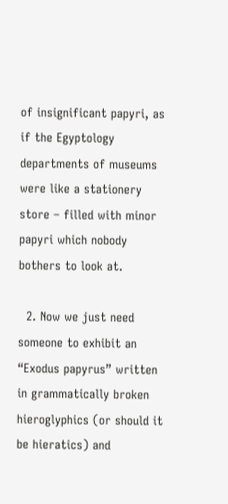of insignificant papyri, as if the Egyptology departments of museums were like a stationery store – filled with minor papyri which nobody bothers to look at.

  2. Now we just need someone to exhibit an “Exodus papyrus” written in grammatically broken hieroglyphics (or should it be hieratics) and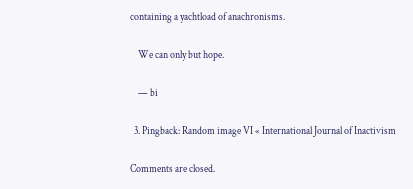containing a yachtload of anachronisms.

    We can only but hope.

    — bi

  3. Pingback: Random image VI « International Journal of Inactivism

Comments are closed.